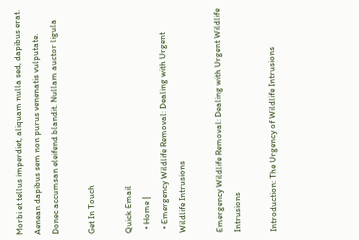Morbi et tellus imperdiet, aliquam nulla sed, dapibus erat. Aenean dapibus sem non purus venenatis vulputate. Donec accumsan eleifend blandit. Nullam auctor ligula

Get In Touch

Quick Email
  • Home |
  • Emergency Wildlife Removal: Dealing with Urgent Wildlife Intrusions

Emergency Wildlife Removal: Dealing with Urgent Wildlife Intrusions

Introduction: The Urgency of Wildlife Intrusions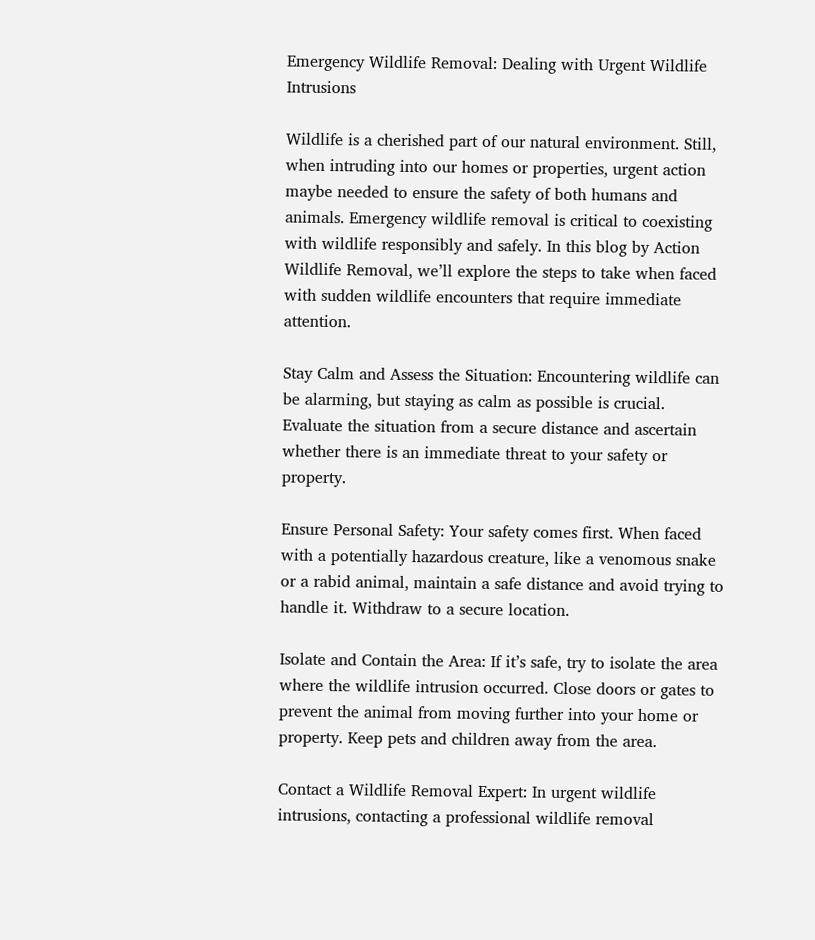Emergency Wildlife Removal: Dealing with Urgent Wildlife Intrusions

Wildlife is a cherished part of our natural environment. Still, when intruding into our homes or properties, urgent action maybe needed to ensure the safety of both humans and animals. Emergency wildlife removal is critical to coexisting with wildlife responsibly and safely. In this blog by Action Wildlife Removal, we’ll explore the steps to take when faced with sudden wildlife encounters that require immediate attention.

Stay Calm and Assess the Situation: Encountering wildlife can be alarming, but staying as calm as possible is crucial. Evaluate the situation from a secure distance and ascertain whether there is an immediate threat to your safety or property.

Ensure Personal Safety: Your safety comes first. When faced with a potentially hazardous creature, like a venomous snake or a rabid animal, maintain a safe distance and avoid trying to handle it. Withdraw to a secure location.

Isolate and Contain the Area: If it’s safe, try to isolate the area where the wildlife intrusion occurred. Close doors or gates to prevent the animal from moving further into your home or property. Keep pets and children away from the area.

Contact a Wildlife Removal Expert: In urgent wildlife intrusions, contacting a professional wildlife removal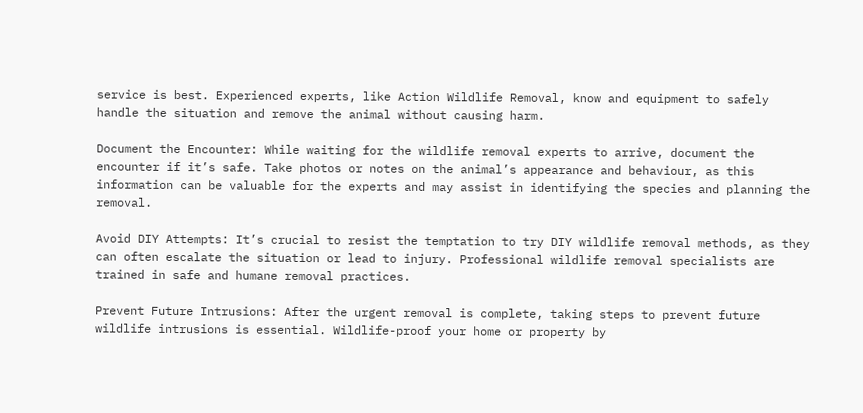service is best. Experienced experts, like Action Wildlife Removal, know and equipment to safely handle the situation and remove the animal without causing harm.

Document the Encounter: While waiting for the wildlife removal experts to arrive, document the encounter if it’s safe. Take photos or notes on the animal’s appearance and behaviour, as this information can be valuable for the experts and may assist in identifying the species and planning the removal.

Avoid DIY Attempts: It’s crucial to resist the temptation to try DIY wildlife removal methods, as they can often escalate the situation or lead to injury. Professional wildlife removal specialists are trained in safe and humane removal practices.

Prevent Future Intrusions: After the urgent removal is complete, taking steps to prevent future wildlife intrusions is essential. Wildlife-proof your home or property by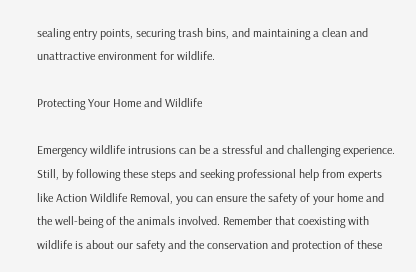sealing entry points, securing trash bins, and maintaining a clean and unattractive environment for wildlife.

Protecting Your Home and Wildlife

Emergency wildlife intrusions can be a stressful and challenging experience. Still, by following these steps and seeking professional help from experts like Action Wildlife Removal, you can ensure the safety of your home and the well-being of the animals involved. Remember that coexisting with wildlife is about our safety and the conservation and protection of these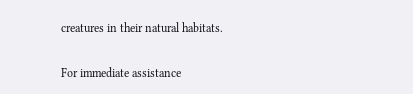creatures in their natural habitats.

For immediate assistance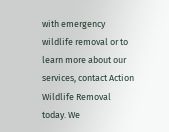with emergency wildlife removal or to learn more about our services, contact Action Wildlife Removal today. We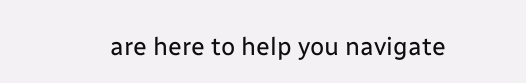are here to help you navigate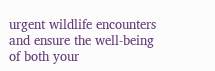urgent wildlife encounters and ensure the well-being of both your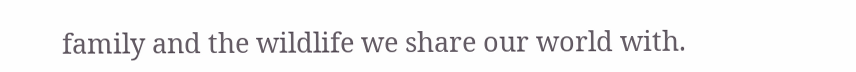family and the wildlife we share our world with.